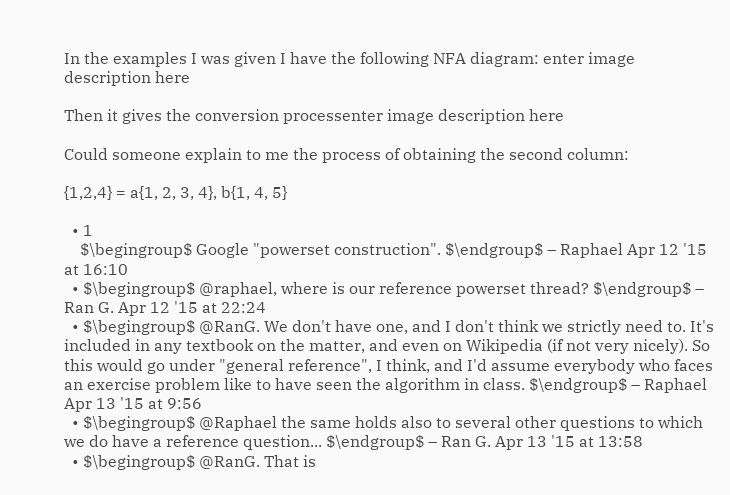In the examples I was given I have the following NFA diagram: enter image description here

Then it gives the conversion processenter image description here

Could someone explain to me the process of obtaining the second column:

{1,2,4} = a{1, 2, 3, 4}, b{1, 4, 5}

  • 1
    $\begingroup$ Google "powerset construction". $\endgroup$ – Raphael Apr 12 '15 at 16:10
  • $\begingroup$ @raphael, where is our reference powerset thread? $\endgroup$ – Ran G. Apr 12 '15 at 22:24
  • $\begingroup$ @RanG. We don't have one, and I don't think we strictly need to. It's included in any textbook on the matter, and even on Wikipedia (if not very nicely). So this would go under "general reference", I think, and I'd assume everybody who faces an exercise problem like to have seen the algorithm in class. $\endgroup$ – Raphael Apr 13 '15 at 9:56
  • $\begingroup$ @Raphael the same holds also to several other questions to which we do have a reference question... $\endgroup$ – Ran G. Apr 13 '15 at 13:58
  • $\begingroup$ @RanG. That is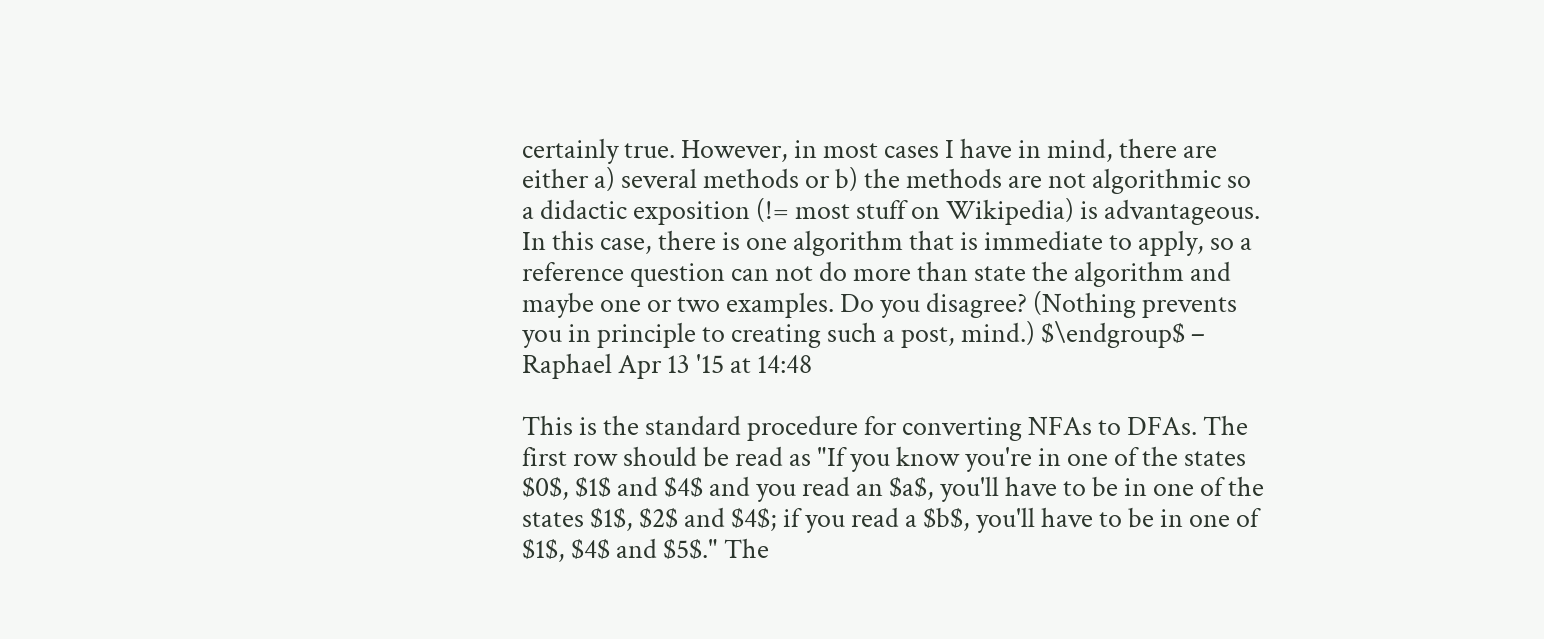certainly true. However, in most cases I have in mind, there are either a) several methods or b) the methods are not algorithmic so a didactic exposition (!= most stuff on Wikipedia) is advantageous. In this case, there is one algorithm that is immediate to apply, so a reference question can not do more than state the algorithm and maybe one or two examples. Do you disagree? (Nothing prevents you in principle to creating such a post, mind.) $\endgroup$ – Raphael Apr 13 '15 at 14:48

This is the standard procedure for converting NFAs to DFAs. The first row should be read as "If you know you're in one of the states $0$, $1$ and $4$ and you read an $a$, you'll have to be in one of the states $1$, $2$ and $4$; if you read a $b$, you'll have to be in one of $1$, $4$ and $5$." The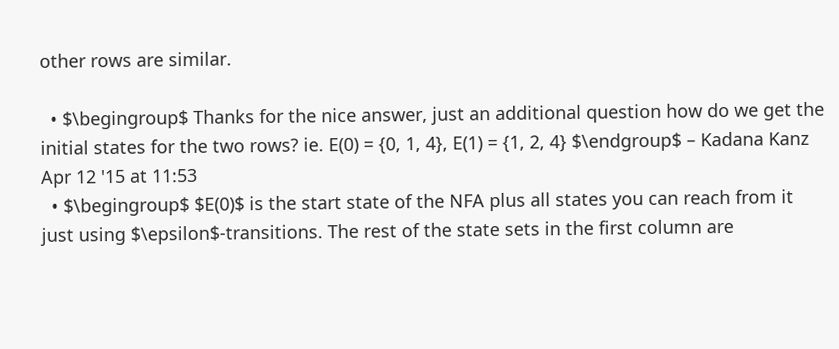other rows are similar.

  • $\begingroup$ Thanks for the nice answer, just an additional question how do we get the initial states for the two rows? ie. E(0) = {0, 1, 4}, E(1) = {1, 2, 4} $\endgroup$ – Kadana Kanz Apr 12 '15 at 11:53
  • $\begingroup$ $E(0)$ is the start state of the NFA plus all states you can reach from it just using $\epsilon$-transitions. The rest of the state sets in the first column are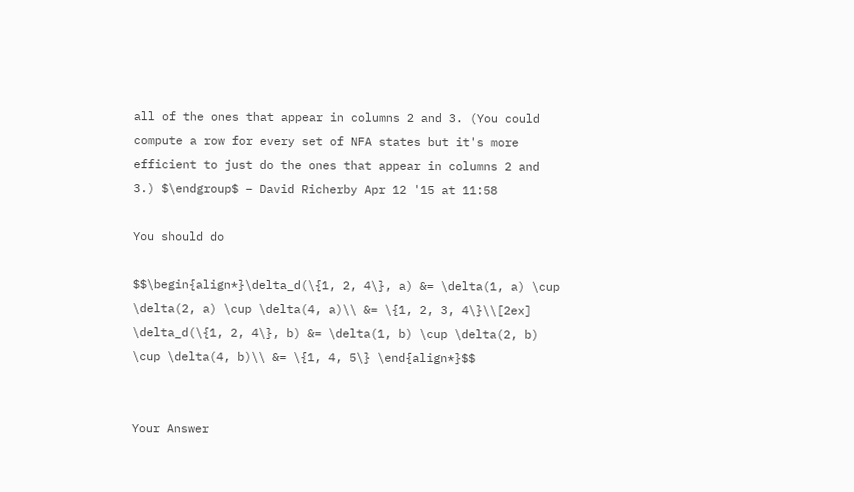all of the ones that appear in columns 2 and 3. (You could compute a row for every set of NFA states but it's more efficient to just do the ones that appear in columns 2 and 3.) $\endgroup$ – David Richerby Apr 12 '15 at 11:58

You should do

$$\begin{align*}\delta_d(\{1, 2, 4\}, a) &= \delta(1, a) \cup \delta(2, a) \cup \delta(4, a)\\ &= \{1, 2, 3, 4\}\\[2ex] \delta_d(\{1, 2, 4\}, b) &= \delta(1, b) \cup \delta(2, b) \cup \delta(4, b)\\ &= \{1, 4, 5\} \end{align*}$$


Your Answer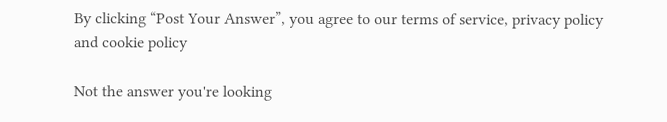By clicking “Post Your Answer”, you agree to our terms of service, privacy policy and cookie policy

Not the answer you're looking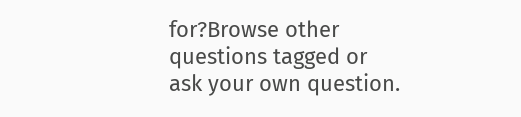for?Browse other questions tagged or ask your own question.